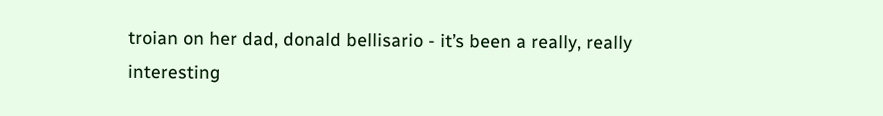troian on her dad, donald bellisario - it’s been a really, really interesting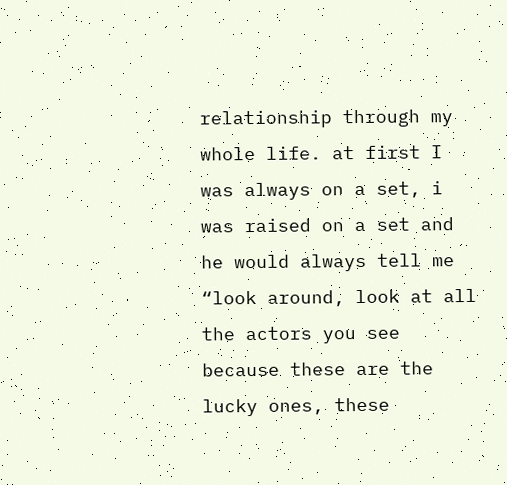relationship through my whole life. at first I was always on a set, i was raised on a set and he would always tell me “look around, look at all the actors you see because these are the lucky ones, these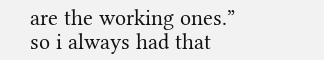are the working ones.”  so i always had that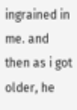ingrained in me. and then as i got older, he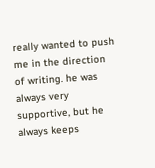really wanted to push me in the direction of writing. he was always very supportive, but he always keeps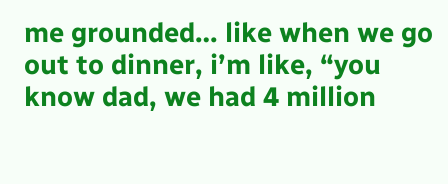me grounded… like when we go out to dinner, i’m like, “you know dad, we had 4 million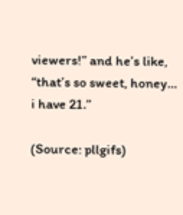viewers!” and he’s like, “that’s so sweet, honey… i have 21.”

(Source: pllgifs)